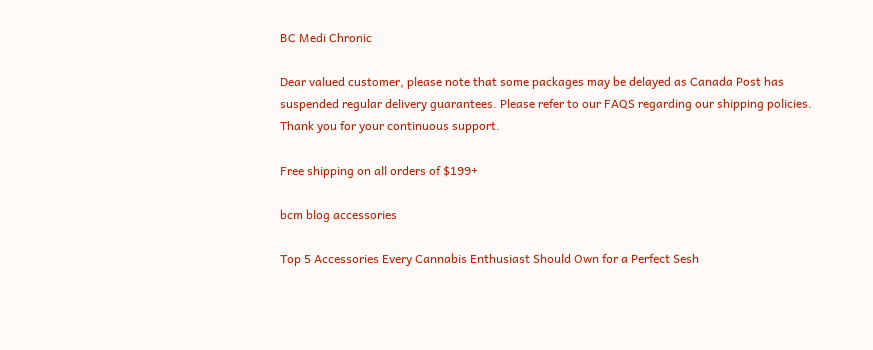BC Medi Chronic

Dear valued customer, please note that some packages may be delayed as Canada Post has suspended regular delivery guarantees. Please refer to our FAQS regarding our shipping policies. Thank you for your continuous support.

Free shipping on all orders of $199+

bcm blog accessories

Top 5 Accessories Every Cannabis Enthusiast Should Own for a Perfect Sesh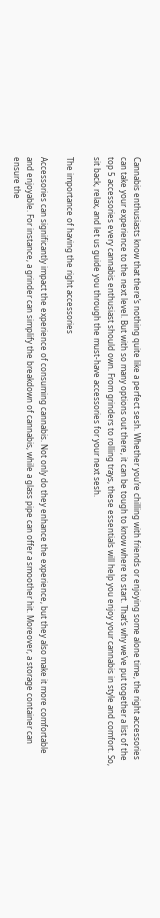Cannabis enthusiasts know that there’s nothing quite like a perfect sesh. Whether you’re chilling with friends or enjoying some alone time, the right accessories can take your experience to the next level. But with so many options out there, it can be tough to know where to start. That’s why we’ve put together a list of the top 5 accessories every cannabis enthusiast should own. From grinders to rolling trays, these essentials will help you enjoy your cannabis in style and comfort. So, sit back, relax, and let us guide you through the must-have accessories for your next sesh.

The importance of having the right accessories

Accessories can significantly impact the experience of consuming cannabis. Not only do they enhance the experience, but they also make it more comfortable and enjoyable. For instance, a grinder can simplify the breakdown of cannabis, while a glass pipe can offer a smoother hit. Moreover, a storage container can ensure the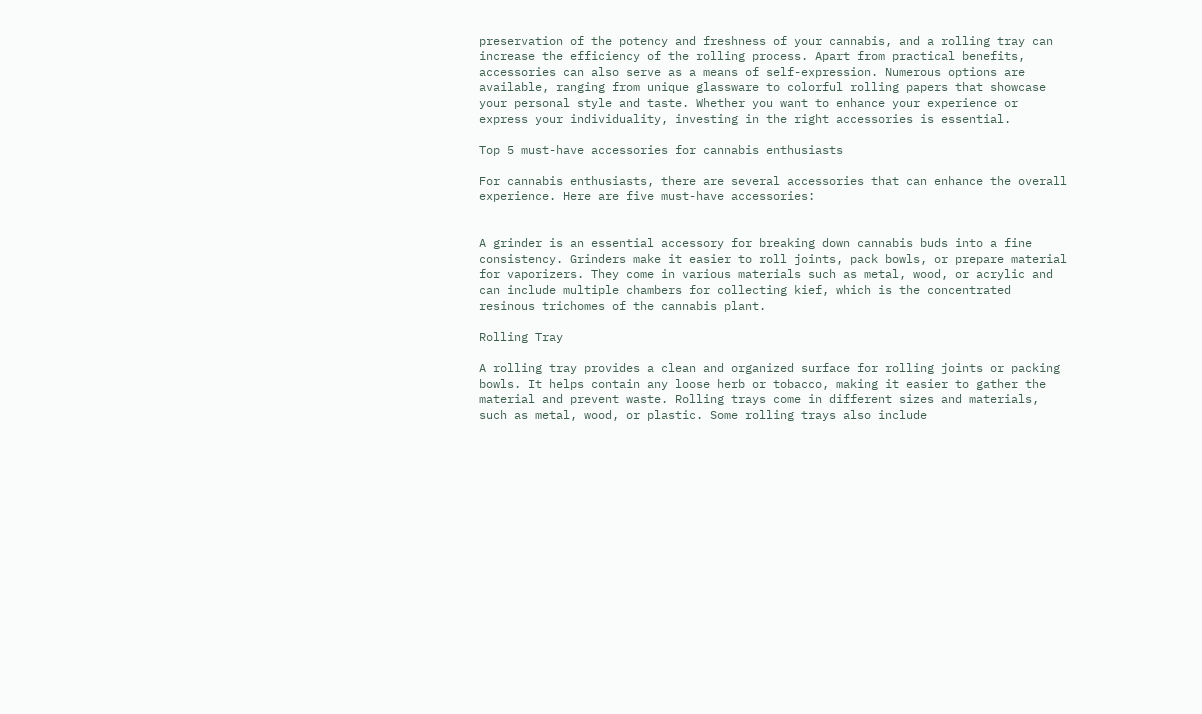preservation of the potency and freshness of your cannabis, and a rolling tray can increase the efficiency of the rolling process. Apart from practical benefits, accessories can also serve as a means of self-expression. Numerous options are available, ranging from unique glassware to colorful rolling papers that showcase your personal style and taste. Whether you want to enhance your experience or express your individuality, investing in the right accessories is essential.

Top 5 must-have accessories for cannabis enthusiasts

For cannabis enthusiasts, there are several accessories that can enhance the overall experience. Here are five must-have accessories:


A grinder is an essential accessory for breaking down cannabis buds into a fine consistency. Grinders make it easier to roll joints, pack bowls, or prepare material for vaporizers. They come in various materials such as metal, wood, or acrylic and can include multiple chambers for collecting kief, which is the concentrated resinous trichomes of the cannabis plant.

Rolling Tray

A rolling tray provides a clean and organized surface for rolling joints or packing bowls. It helps contain any loose herb or tobacco, making it easier to gather the material and prevent waste. Rolling trays come in different sizes and materials, such as metal, wood, or plastic. Some rolling trays also include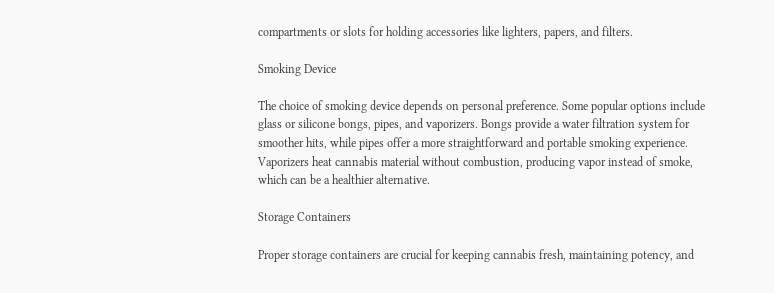compartments or slots for holding accessories like lighters, papers, and filters.

Smoking Device

The choice of smoking device depends on personal preference. Some popular options include glass or silicone bongs, pipes, and vaporizers. Bongs provide a water filtration system for smoother hits, while pipes offer a more straightforward and portable smoking experience. Vaporizers heat cannabis material without combustion, producing vapor instead of smoke, which can be a healthier alternative.

Storage Containers

Proper storage containers are crucial for keeping cannabis fresh, maintaining potency, and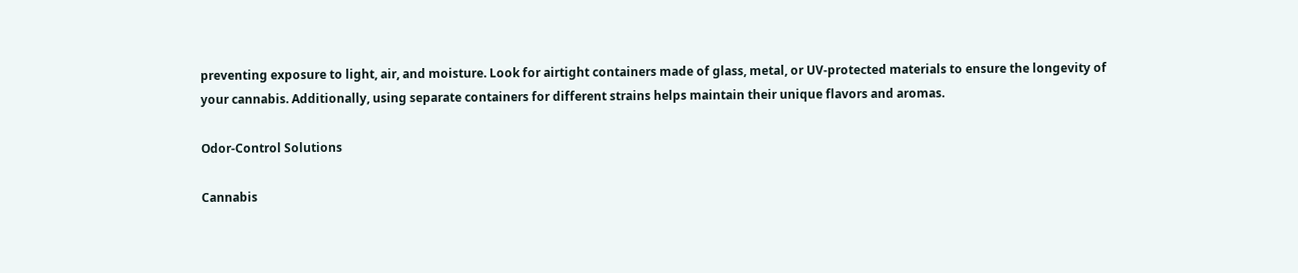preventing exposure to light, air, and moisture. Look for airtight containers made of glass, metal, or UV-protected materials to ensure the longevity of your cannabis. Additionally, using separate containers for different strains helps maintain their unique flavors and aromas.

Odor-Control Solutions

Cannabis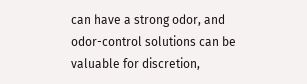can have a strong odor, and odor-control solutions can be valuable for discretion,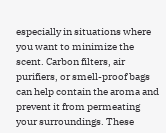especially in situations where you want to minimize the scent. Carbon filters, air purifiers, or smell-proof bags can help contain the aroma and prevent it from permeating your surroundings. These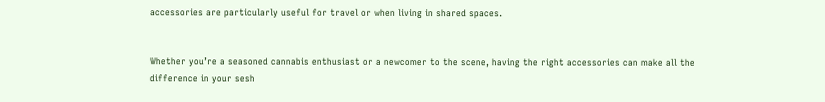accessories are particularly useful for travel or when living in shared spaces.


Whether you’re a seasoned cannabis enthusiast or a newcomer to the scene, having the right accessories can make all the difference in your sesh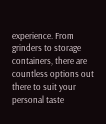experience. From grinders to storage containers, there are countless options out there to suit your personal taste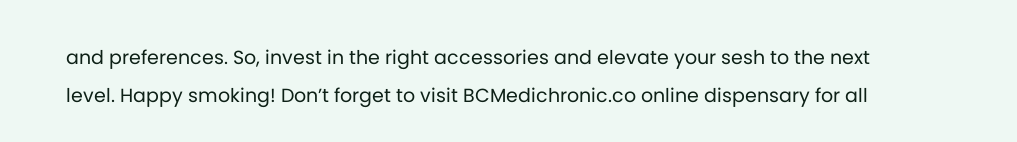and preferences. So, invest in the right accessories and elevate your sesh to the next level. Happy smoking! Don’t forget to visit BCMedichronic.co online dispensary for all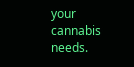your cannabis needs.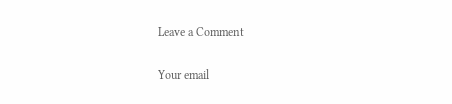Leave a Comment

Your email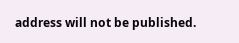address will not be published.